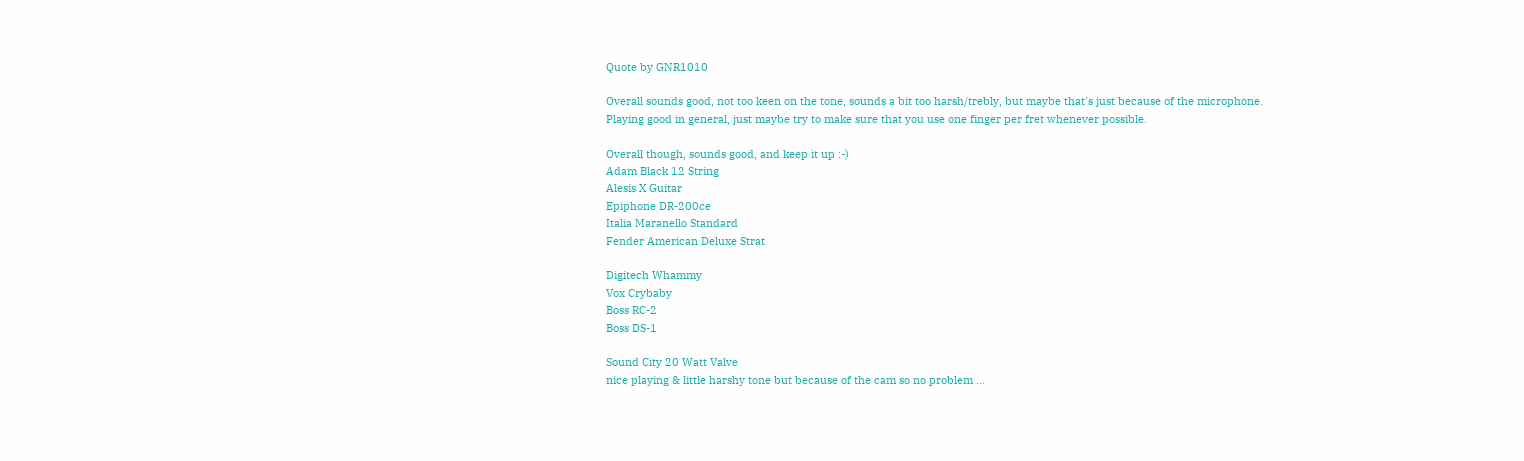Quote by GNR1010

Overall sounds good, not too keen on the tone, sounds a bit too harsh/trebly, but maybe that's just because of the microphone.
Playing good in general, just maybe try to make sure that you use one finger per fret whenever possible.

Overall though, sounds good, and keep it up :-)
Adam Black 12 String
Alesis X Guitar
Epiphone DR-200ce
Italia Maranello Standard
Fender American Deluxe Strat

Digitech Whammy
Vox Crybaby
Boss RC-2
Boss DS-1

Sound City 20 Watt Valve
nice playing & little harshy tone but because of the cam so no problem ...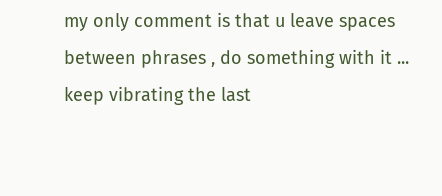my only comment is that u leave spaces between phrases , do something with it ... keep vibrating the last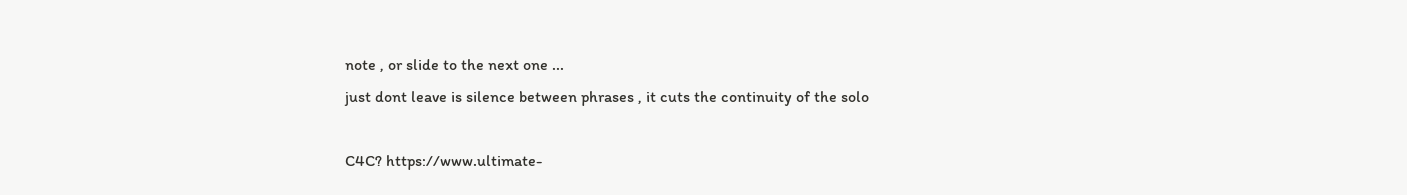note , or slide to the next one ...
just dont leave is silence between phrases , it cuts the continuity of the solo

C4C? https://www.ultimate-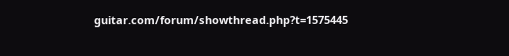guitar.com/forum/showthread.php?t=1575445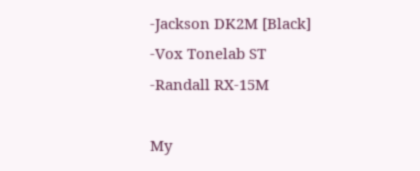-Jackson DK2M [Black]
-Vox Tonelab ST
-Randall RX-15M

My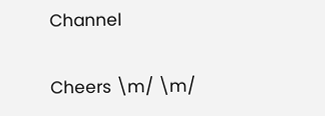Channel

Cheers \m/ \m/